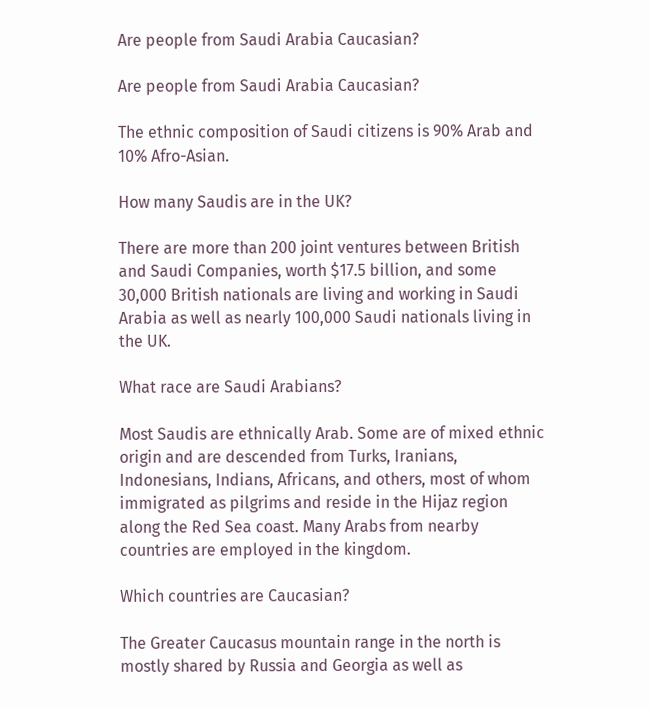Are people from Saudi Arabia Caucasian?

Are people from Saudi Arabia Caucasian?

The ethnic composition of Saudi citizens is 90% Arab and 10% Afro-Asian.

How many Saudis are in the UK?

There are more than 200 joint ventures between British and Saudi Companies, worth $17.5 billion, and some 30,000 British nationals are living and working in Saudi Arabia as well as nearly 100,000 Saudi nationals living in the UK.

What race are Saudi Arabians?

Most Saudis are ethnically Arab. Some are of mixed ethnic origin and are descended from Turks, Iranians, Indonesians, Indians, Africans, and others, most of whom immigrated as pilgrims and reside in the Hijaz region along the Red Sea coast. Many Arabs from nearby countries are employed in the kingdom.

Which countries are Caucasian?

The Greater Caucasus mountain range in the north is mostly shared by Russia and Georgia as well as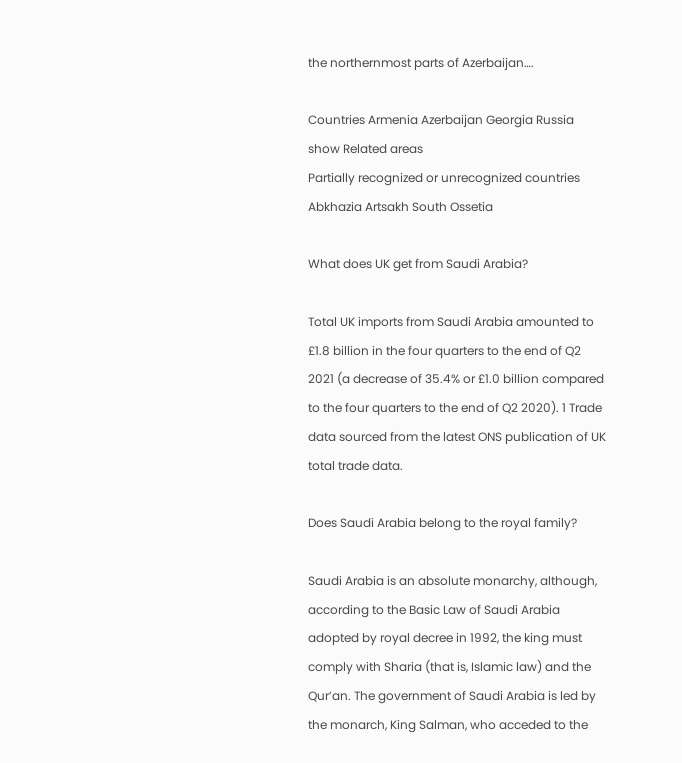the northernmost parts of Azerbaijan….

Countries Armenia Azerbaijan Georgia Russia show Related areas
Partially recognized or unrecognized countries Abkhazia Artsakh South Ossetia

What does UK get from Saudi Arabia?

Total UK imports from Saudi Arabia amounted to £1.8 billion in the four quarters to the end of Q2 2021 (a decrease of 35.4% or £1.0 billion compared to the four quarters to the end of Q2 2020). 1 Trade data sourced from the latest ONS publication of UK total trade data.

Does Saudi Arabia belong to the royal family?

Saudi Arabia is an absolute monarchy, although, according to the Basic Law of Saudi Arabia adopted by royal decree in 1992, the king must comply with Sharia (that is, Islamic law) and the Qur’an. The government of Saudi Arabia is led by the monarch, King Salman, who acceded to the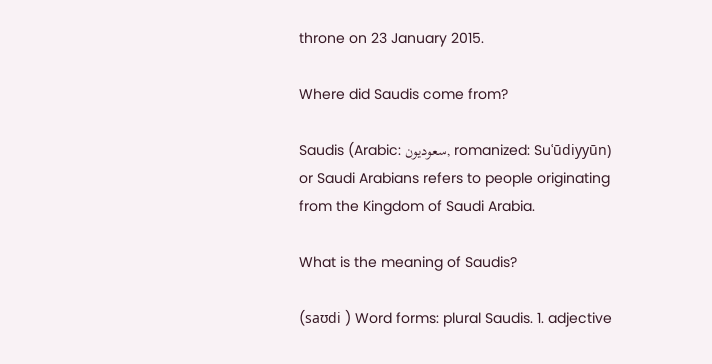throne on 23 January 2015.

Where did Saudis come from?

Saudis (Arabic: سعوديون, romanized: Suʿūdiyyūn) or Saudi Arabians refers to people originating from the Kingdom of Saudi Arabia.

What is the meaning of Saudis?

(saʊdi ) Word forms: plural Saudis. 1. adjective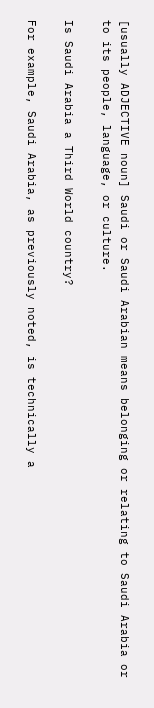[usually ADJECTIVE noun] Saudi or Saudi Arabian means belonging or relating to Saudi Arabia or to its people, language, or culture.

Is Saudi Arabia a Third World country?

For example, Saudi Arabia, as previously noted, is technically a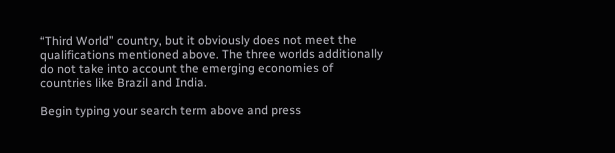“Third World” country, but it obviously does not meet the qualifications mentioned above. The three worlds additionally do not take into account the emerging economies of countries like Brazil and India.

Begin typing your search term above and press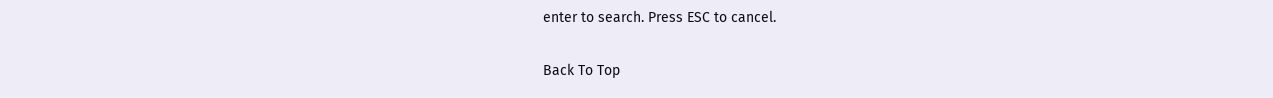enter to search. Press ESC to cancel.

Back To Top